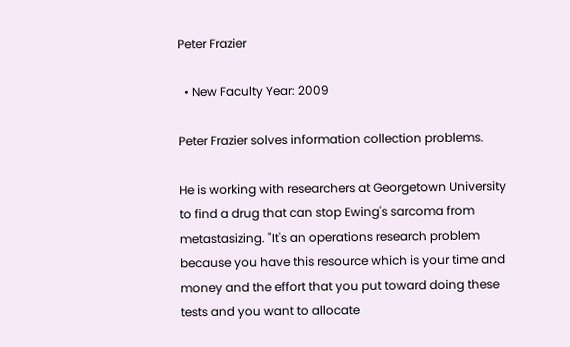Peter Frazier

  • New Faculty Year: 2009

Peter Frazier solves information collection problems.

He is working with researchers at Georgetown University to find a drug that can stop Ewing's sarcoma from metastasizing. "It's an operations research problem because you have this resource which is your time and money and the effort that you put toward doing these tests and you want to allocate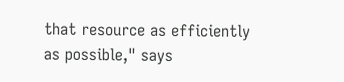that resource as efficiently as possible," says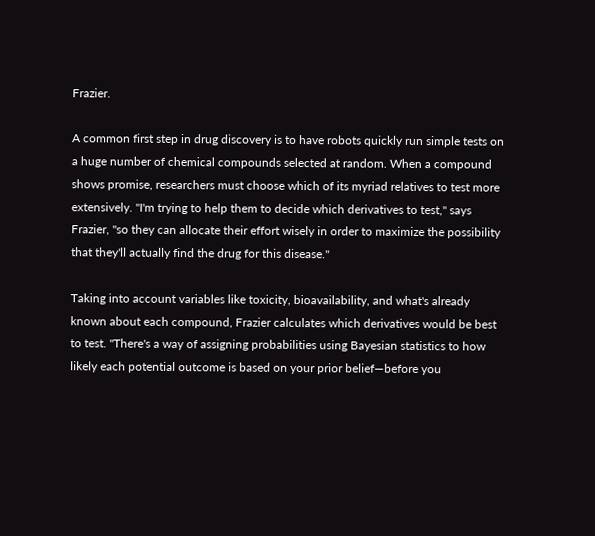Frazier.

A common first step in drug discovery is to have robots quickly run simple tests on a huge number of chemical compounds selected at random. When a compound shows promise, researchers must choose which of its myriad relatives to test more extensively. "I'm trying to help them to decide which derivatives to test," says Frazier, "so they can allocate their effort wisely in order to maximize the possibility that they'll actually find the drug for this disease."

Taking into account variables like toxicity, bioavailability, and what's already known about each compound, Frazier calculates which derivatives would be best to test. "There's a way of assigning probabilities using Bayesian statistics to how likely each potential outcome is based on your prior belief—before you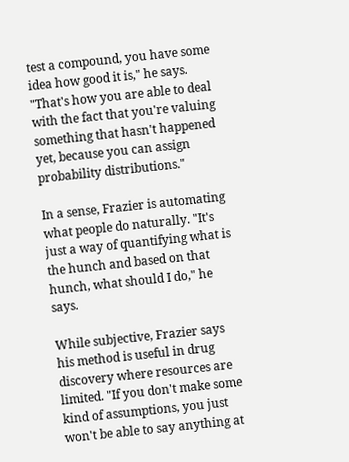test a compound, you have some idea how good it is," he says. "That's how you are able to deal with the fact that you're valuing something that hasn't happened yet, because you can assign probability distributions."

In a sense, Frazier is automating what people do naturally. "It's just a way of quantifying what is the hunch and based on that hunch, what should I do," he says.

While subjective, Frazier says his method is useful in drug discovery where resources are limited. "If you don't make some kind of assumptions, you just won't be able to say anything at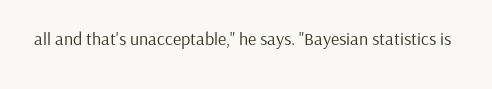all and that's unacceptable," he says. "Bayesian statistics is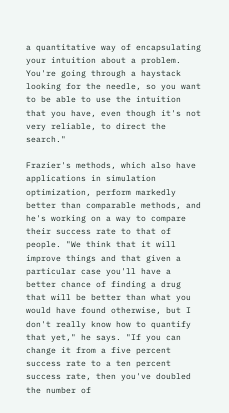a quantitative way of encapsulating your intuition about a problem. You're going through a haystack looking for the needle, so you want to be able to use the intuition that you have, even though it's not very reliable, to direct the search."

Frazier's methods, which also have applications in simulation optimization, perform markedly better than comparable methods, and he's working on a way to compare their success rate to that of people. "We think that it will improve things and that given a particular case you'll have a better chance of finding a drug that will be better than what you would have found otherwise, but I don't really know how to quantify that yet," he says. "If you can change it from a five percent success rate to a ten percent success rate, then you've doubled the number of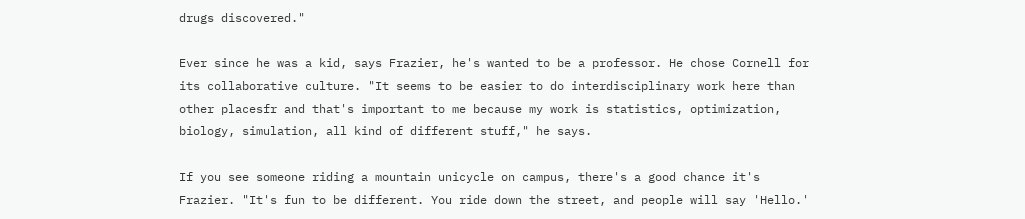drugs discovered."

Ever since he was a kid, says Frazier, he's wanted to be a professor. He chose Cornell for its collaborative culture. "It seems to be easier to do interdisciplinary work here than other placesfr and that's important to me because my work is statistics, optimization, biology, simulation, all kind of different stuff," he says.

If you see someone riding a mountain unicycle on campus, there's a good chance it's Frazier. "It's fun to be different. You ride down the street, and people will say 'Hello.'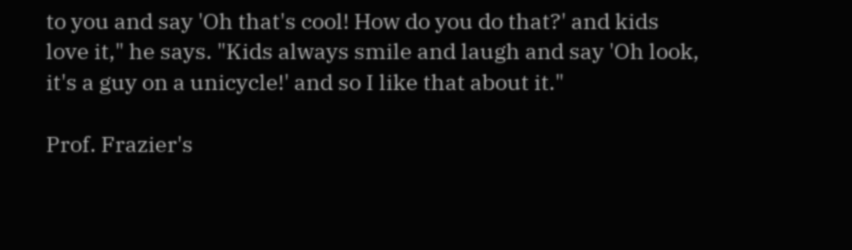to you and say 'Oh that's cool! How do you do that?' and kids love it," he says. "Kids always smile and laugh and say 'Oh look, it's a guy on a unicycle!' and so I like that about it."

Prof. Frazier's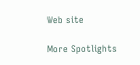Web site

More Spotlights